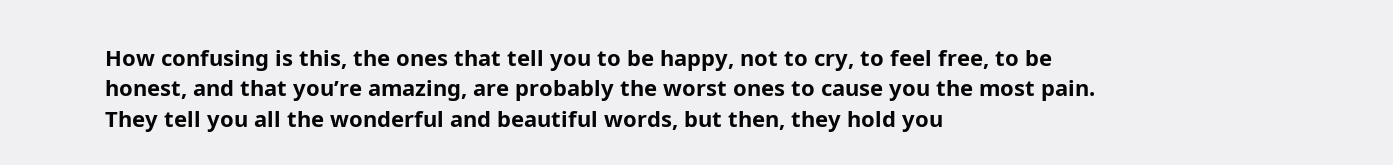How confusing is this, the ones that tell you to be happy, not to cry, to feel free, to be honest, and that you’re amazing, are probably the worst ones to cause you the most pain.
They tell you all the wonderful and beautiful words, but then, they hold you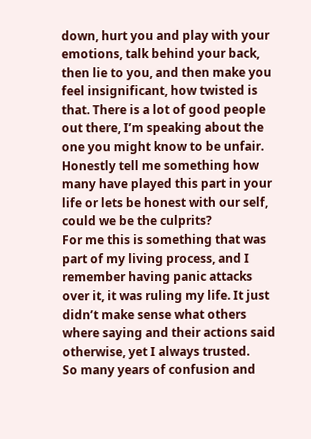down, hurt you and play with your emotions, talk behind your back, then lie to you, and then make you feel insignificant, how twisted is that. There is a lot of good people out there, I’m speaking about the one you might know to be unfair.
Honestly tell me something how many have played this part in your life or lets be honest with our self, could we be the culprits?
For me this is something that was part of my living process, and I remember having panic attacks over it, it was ruling my life. It just didn’t make sense what others where saying and their actions said otherwise, yet I always trusted.
So many years of confusion and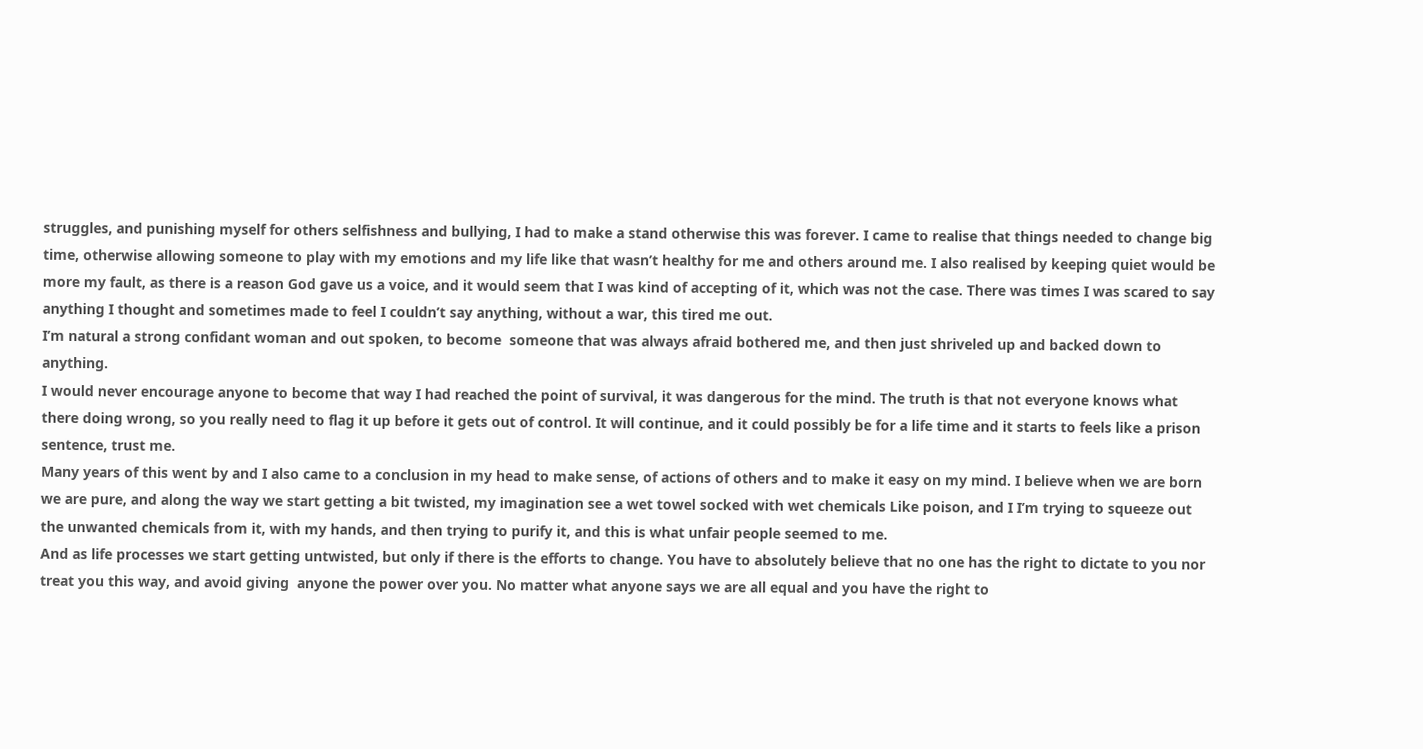struggles, and punishing myself for others selfishness and bullying, I had to make a stand otherwise this was forever. I came to realise that things needed to change big time, otherwise allowing someone to play with my emotions and my life like that wasn’t healthy for me and others around me. I also realised by keeping quiet would be more my fault, as there is a reason God gave us a voice, and it would seem that I was kind of accepting of it, which was not the case. There was times I was scared to say anything I thought and sometimes made to feel I couldn’t say anything, without a war, this tired me out.
I’m natural a strong confidant woman and out spoken, to become  someone that was always afraid bothered me, and then just shriveled up and backed down to anything.
I would never encourage anyone to become that way I had reached the point of survival, it was dangerous for the mind. The truth is that not everyone knows what there doing wrong, so you really need to flag it up before it gets out of control. It will continue, and it could possibly be for a life time and it starts to feels like a prison sentence, trust me.
Many years of this went by and I also came to a conclusion in my head to make sense, of actions of others and to make it easy on my mind. I believe when we are born we are pure, and along the way we start getting a bit twisted, my imagination see a wet towel socked with wet chemicals Like poison, and I I’m trying to squeeze out the unwanted chemicals from it, with my hands, and then trying to purify it, and this is what unfair people seemed to me.
And as life processes we start getting untwisted, but only if there is the efforts to change. You have to absolutely believe that no one has the right to dictate to you nor treat you this way, and avoid giving  anyone the power over you. No matter what anyone says we are all equal and you have the right to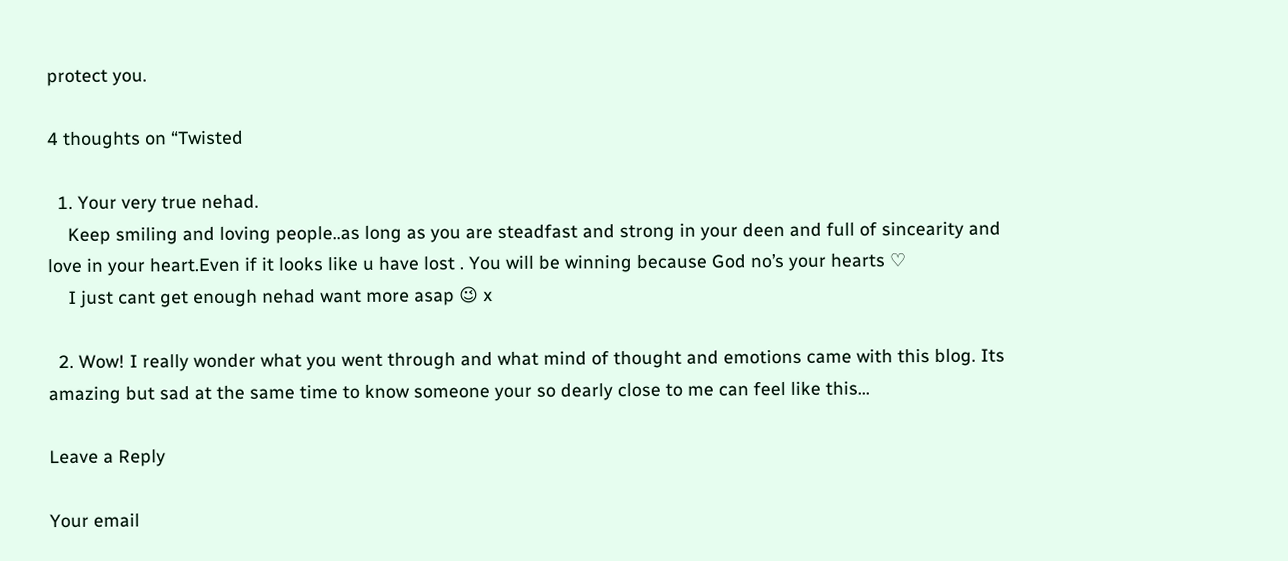protect you.

4 thoughts on “Twisted

  1. Your very true nehad.
    Keep smiling and loving people..as long as you are steadfast and strong in your deen and full of sincearity and love in your heart.Even if it looks like u have lost . You will be winning because God no’s your hearts ♡
    I just cant get enough nehad want more asap 😉 x

  2. Wow! I really wonder what you went through and what mind of thought and emotions came with this blog. Its amazing but sad at the same time to know someone your so dearly close to me can feel like this…

Leave a Reply

Your email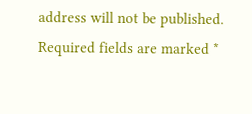address will not be published. Required fields are marked *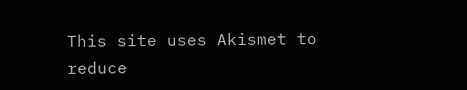This site uses Akismet to reduce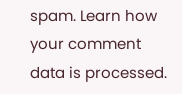spam. Learn how your comment data is processed.